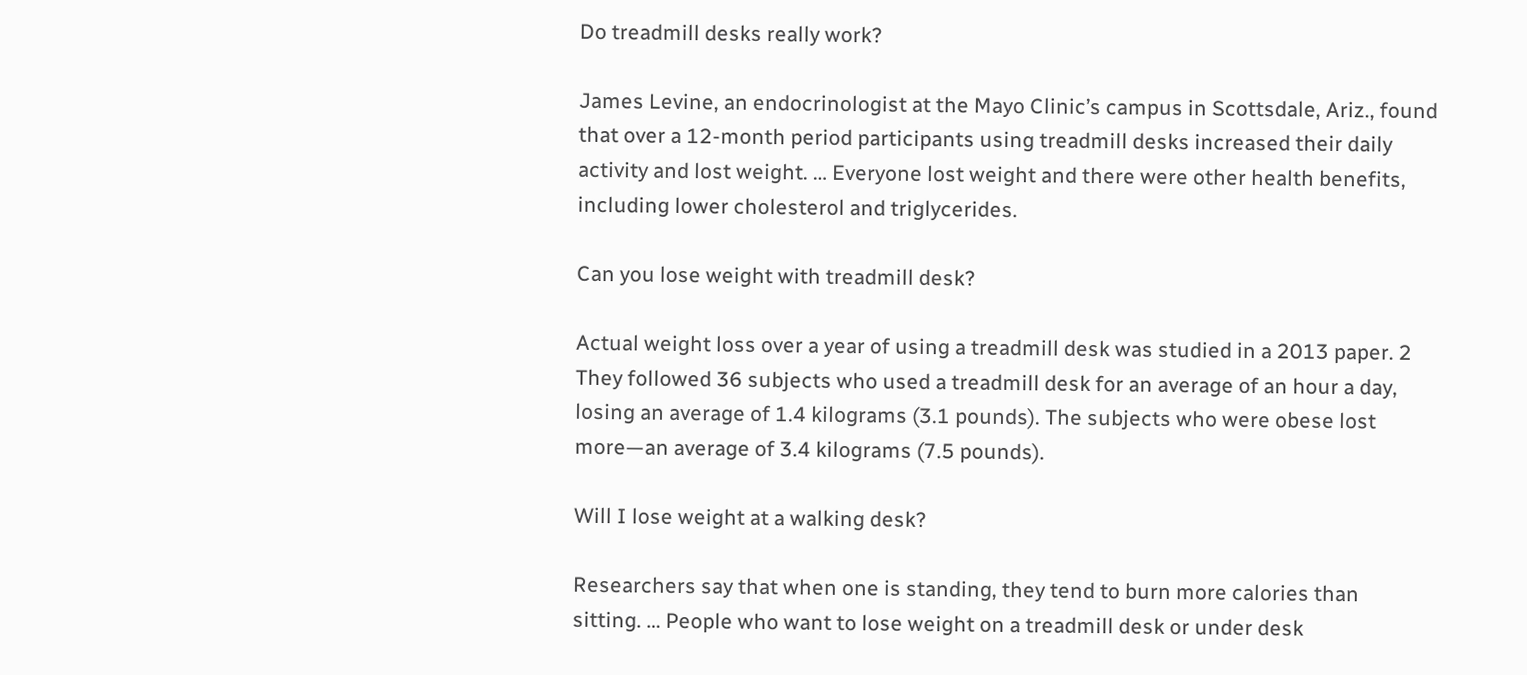Do treadmill desks really work?

James Levine, an endocrinologist at the Mayo Clinic’s campus in Scottsdale, Ariz., found that over a 12-month period participants using treadmill desks increased their daily activity and lost weight. … Everyone lost weight and there were other health benefits, including lower cholesterol and triglycerides.

Can you lose weight with treadmill desk?

Actual weight loss over a year of using a treadmill desk was studied in a 2013 paper. 2 They followed 36 subjects who used a treadmill desk for an average of an hour a day, losing an average of 1.4 kilograms (3.1 pounds). The subjects who were obese lost more—an average of 3.4 kilograms (7.5 pounds).

Will I lose weight at a walking desk?

Researchers say that when one is standing, they tend to burn more calories than sitting. … People who want to lose weight on a treadmill desk or under desk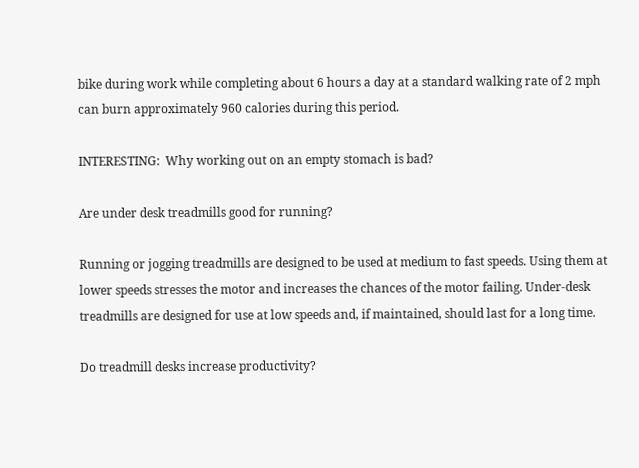bike during work while completing about 6 hours a day at a standard walking rate of 2 mph can burn approximately 960 calories during this period.

INTERESTING:  Why working out on an empty stomach is bad?

Are under desk treadmills good for running?

Running or jogging treadmills are designed to be used at medium to fast speeds. Using them at lower speeds stresses the motor and increases the chances of the motor failing. Under-desk treadmills are designed for use at low speeds and, if maintained, should last for a long time.

Do treadmill desks increase productivity?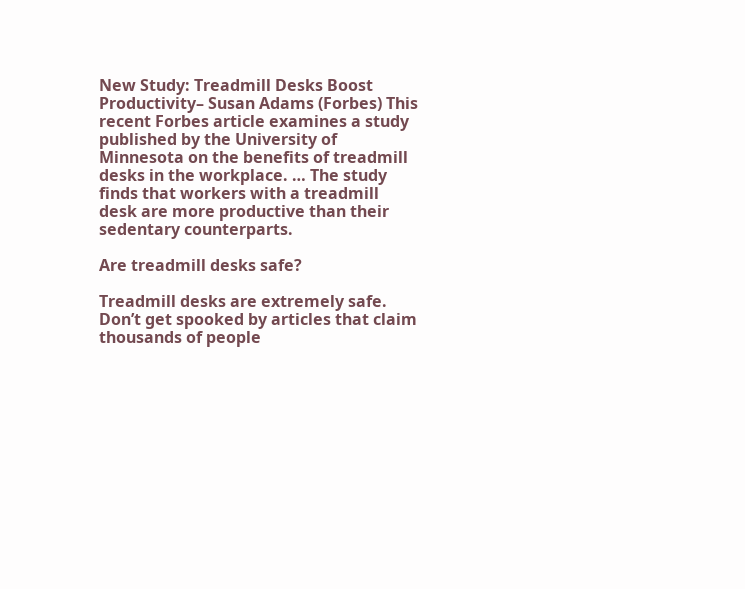New Study: Treadmill Desks Boost Productivity– Susan Adams (Forbes) This recent Forbes article examines a study published by the University of Minnesota on the benefits of treadmill desks in the workplace. … The study finds that workers with a treadmill desk are more productive than their sedentary counterparts.

Are treadmill desks safe?

Treadmill desks are extremely safe. Don’t get spooked by articles that claim thousands of people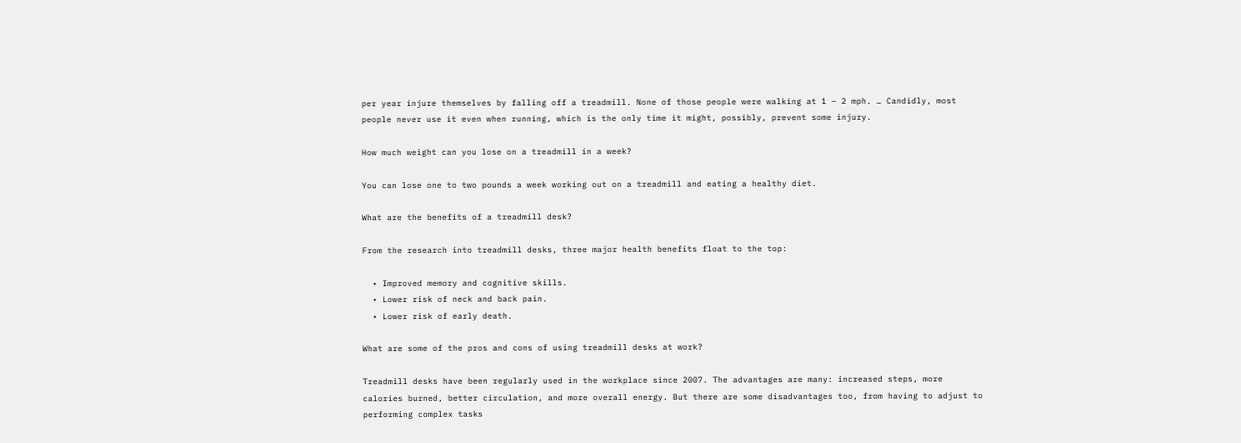per year injure themselves by falling off a treadmill. None of those people were walking at 1 – 2 mph. … Candidly, most people never use it even when running, which is the only time it might, possibly, prevent some injury.

How much weight can you lose on a treadmill in a week?

You can lose one to two pounds a week working out on a treadmill and eating a healthy diet.

What are the benefits of a treadmill desk?

From the research into treadmill desks, three major health benefits float to the top:

  • Improved memory and cognitive skills.
  • Lower risk of neck and back pain.
  • Lower risk of early death.

What are some of the pros and cons of using treadmill desks at work?

Treadmill desks have been regularly used in the workplace since 2007. The advantages are many: increased steps, more calories burned, better circulation, and more overall energy. But there are some disadvantages too, from having to adjust to performing complex tasks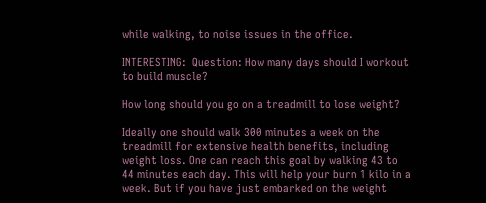while walking, to noise issues in the office.

INTERESTING:  Question: How many days should I workout to build muscle?

How long should you go on a treadmill to lose weight?

Ideally one should walk 300 minutes a week on the treadmill for extensive health benefits, including weight loss. One can reach this goal by walking 43 to 44 minutes each day. This will help your burn 1 kilo in a week. But if you have just embarked on the weight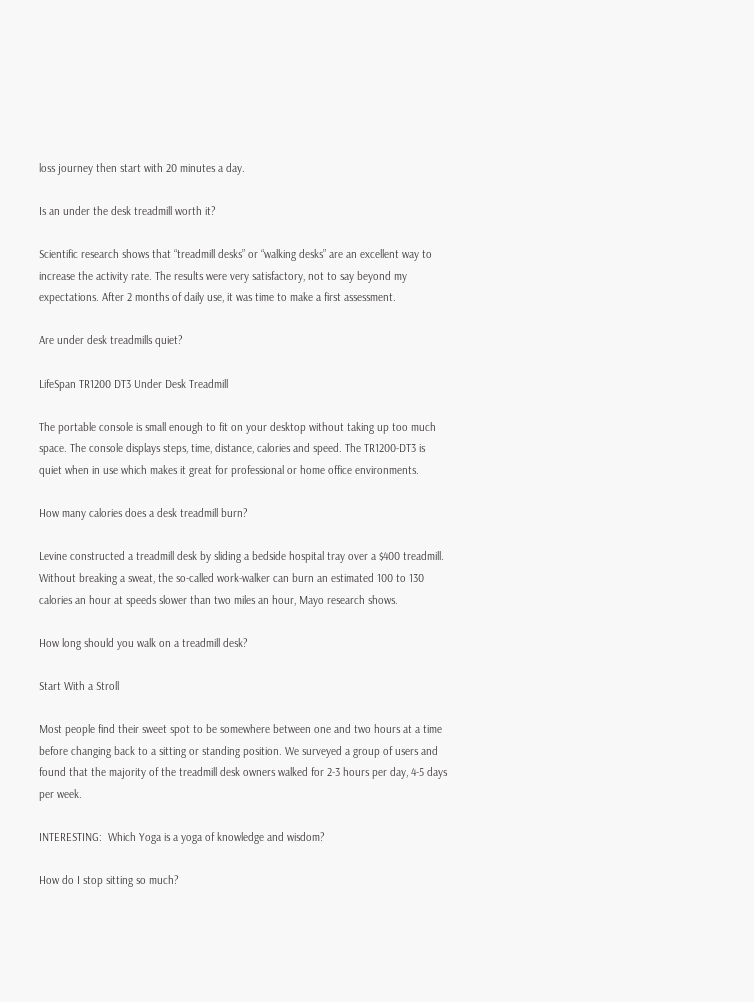loss journey then start with 20 minutes a day.

Is an under the desk treadmill worth it?

Scientific research shows that “treadmill desks” or “walking desks” are an excellent way to increase the activity rate. The results were very satisfactory, not to say beyond my expectations. After 2 months of daily use, it was time to make a first assessment.

Are under desk treadmills quiet?

LifeSpan TR1200 DT3 Under Desk Treadmill

The portable console is small enough to fit on your desktop without taking up too much space. The console displays steps, time, distance, calories and speed. The TR1200-DT3 is quiet when in use which makes it great for professional or home office environments.

How many calories does a desk treadmill burn?

Levine constructed a treadmill desk by sliding a bedside hospital tray over a $400 treadmill. Without breaking a sweat, the so-called work-walker can burn an estimated 100 to 130 calories an hour at speeds slower than two miles an hour, Mayo research shows.

How long should you walk on a treadmill desk?

Start With a Stroll

Most people find their sweet spot to be somewhere between one and two hours at a time before changing back to a sitting or standing position. We surveyed a group of users and found that the majority of the treadmill desk owners walked for 2-3 hours per day, 4-5 days per week.

INTERESTING:  Which Yoga is a yoga of knowledge and wisdom?

How do I stop sitting so much?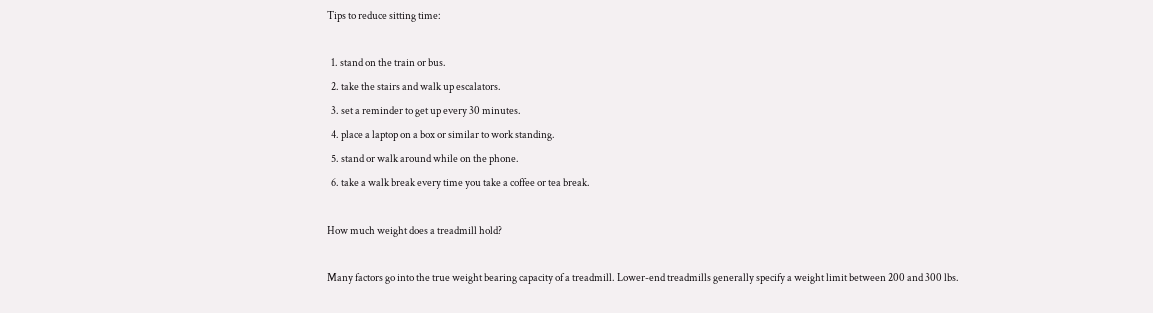Tips to reduce sitting time:

  1. stand on the train or bus.
  2. take the stairs and walk up escalators.
  3. set a reminder to get up every 30 minutes.
  4. place a laptop on a box or similar to work standing.
  5. stand or walk around while on the phone.
  6. take a walk break every time you take a coffee or tea break.

How much weight does a treadmill hold?

Many factors go into the true weight bearing capacity of a treadmill. Lower-end treadmills generally specify a weight limit between 200 and 300 lbs.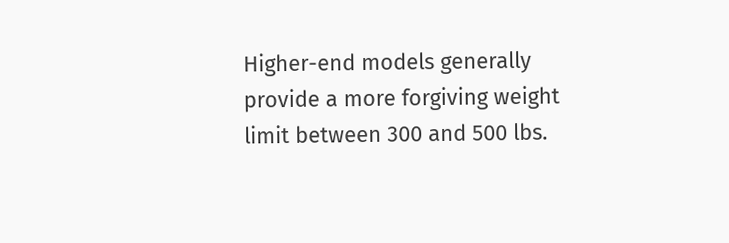Higher-end models generally provide a more forgiving weight limit between 300 and 500 lbs.